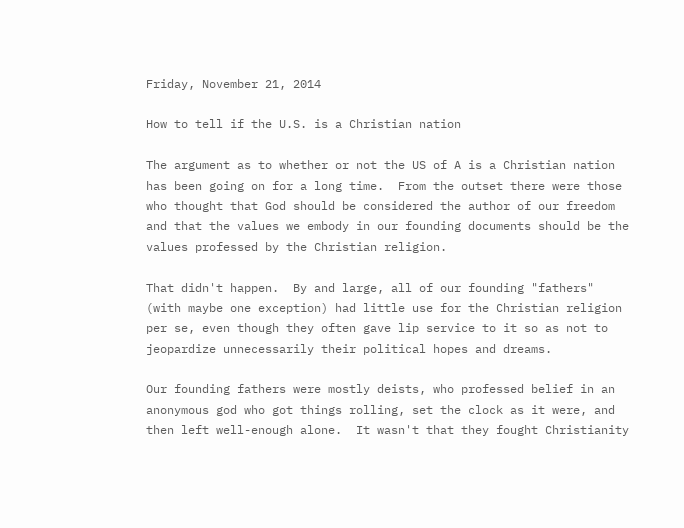Friday, November 21, 2014

How to tell if the U.S. is a Christian nation

The argument as to whether or not the US of A is a Christian nation has been going on for a long time.  From the outset there were those who thought that God should be considered the author of our freedom and that the values we embody in our founding documents should be the values professed by the Christian religion.

That didn't happen.  By and large, all of our founding "fathers" (with maybe one exception) had little use for the Christian religion per se, even though they often gave lip service to it so as not to jeopardize unnecessarily their political hopes and dreams.

Our founding fathers were mostly deists, who professed belief in an anonymous god who got things rolling, set the clock as it were, and then left well-enough alone.  It wasn't that they fought Christianity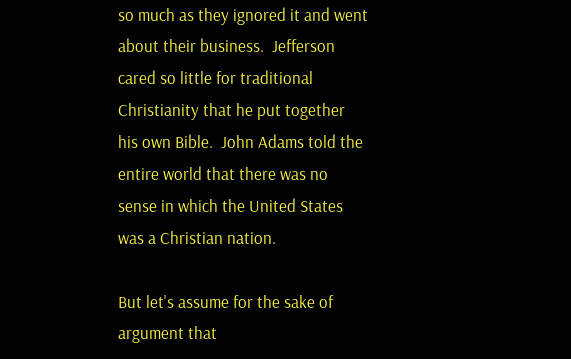so much as they ignored it and went about their business.  Jefferson cared so little for traditional Christianity that he put together his own Bible.  John Adams told the entire world that there was no sense in which the United States was a Christian nation.

But let's assume for the sake of argument that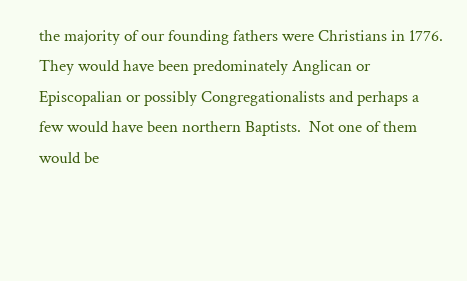the majority of our founding fathers were Christians in 1776.  They would have been predominately Anglican or Episcopalian or possibly Congregationalists and perhaps a few would have been northern Baptists.  Not one of them would be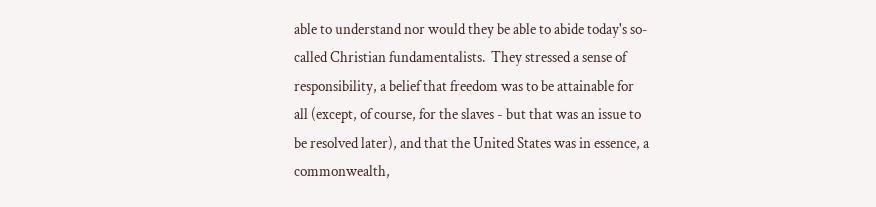able to understand nor would they be able to abide today's so-called Christian fundamentalists.  They stressed a sense of responsibility, a belief that freedom was to be attainable for all (except, of course, for the slaves - but that was an issue to be resolved later), and that the United States was in essence, a commonwealth,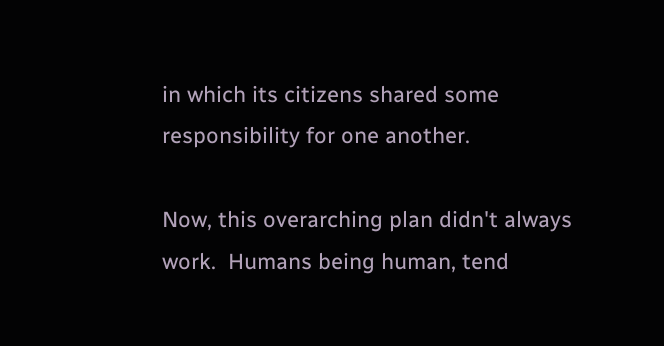in which its citizens shared some responsibility for one another.

Now, this overarching plan didn't always work.  Humans being human, tend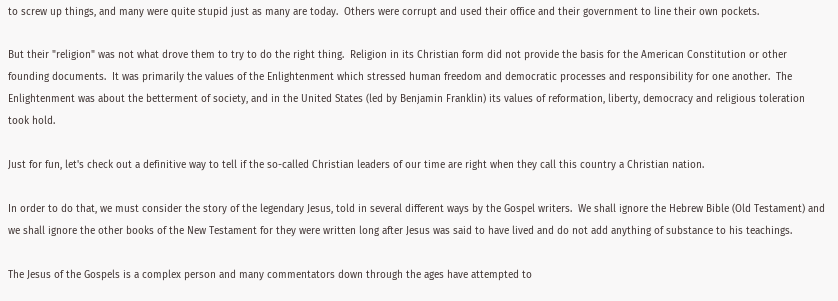to screw up things, and many were quite stupid just as many are today.  Others were corrupt and used their office and their government to line their own pockets.

But their "religion" was not what drove them to try to do the right thing.  Religion in its Christian form did not provide the basis for the American Constitution or other founding documents.  It was primarily the values of the Enlightenment which stressed human freedom and democratic processes and responsibility for one another.  The Enlightenment was about the betterment of society, and in the United States (led by Benjamin Franklin) its values of reformation, liberty, democracy and religious toleration took hold.

Just for fun, let's check out a definitive way to tell if the so-called Christian leaders of our time are right when they call this country a Christian nation.

In order to do that, we must consider the story of the legendary Jesus, told in several different ways by the Gospel writers.  We shall ignore the Hebrew Bible (Old Testament) and we shall ignore the other books of the New Testament for they were written long after Jesus was said to have lived and do not add anything of substance to his teachings.

The Jesus of the Gospels is a complex person and many commentators down through the ages have attempted to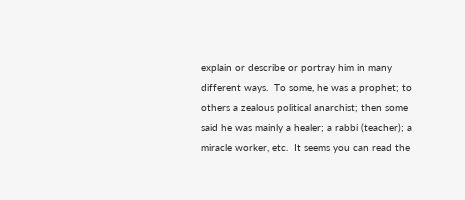explain or describe or portray him in many different ways.  To some, he was a prophet; to others a zealous political anarchist; then some said he was mainly a healer; a rabbi (teacher); a miracle worker, etc.  It seems you can read the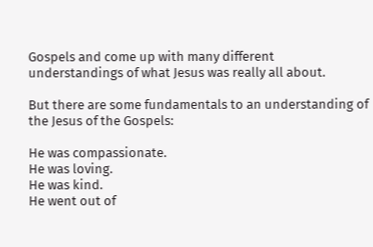Gospels and come up with many different understandings of what Jesus was really all about.

But there are some fundamentals to an understanding of the Jesus of the Gospels:

He was compassionate.
He was loving.
He was kind.
He went out of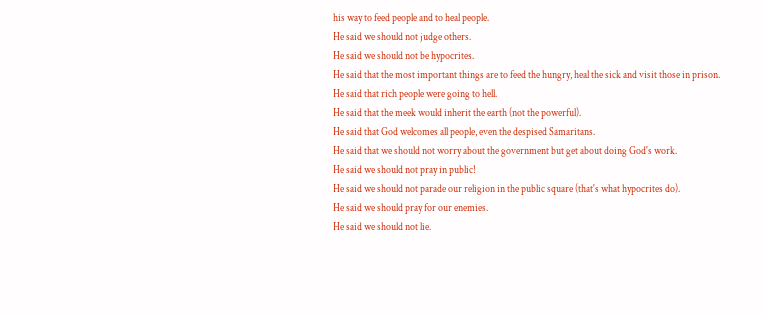his way to feed people and to heal people.
He said we should not judge others.
He said we should not be hypocrites.
He said that the most important things are to feed the hungry, heal the sick and visit those in prison.
He said that rich people were going to hell.
He said that the meek would inherit the earth (not the powerful).
He said that God welcomes all people, even the despised Samaritans.
He said that we should not worry about the government but get about doing God's work.
He said we should not pray in public!
He said we should not parade our religion in the public square (that's what hypocrites do).
He said we should pray for our enemies.
He said we should not lie.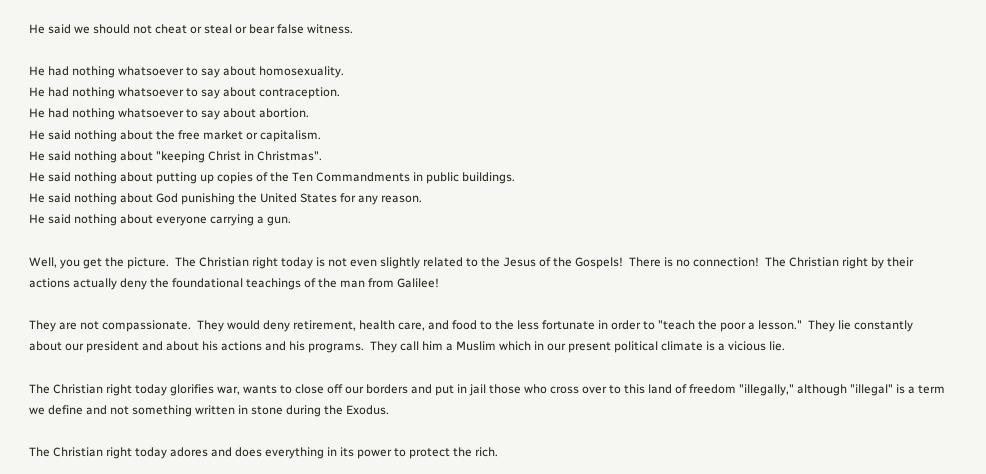He said we should not cheat or steal or bear false witness.

He had nothing whatsoever to say about homosexuality.
He had nothing whatsoever to say about contraception.
He had nothing whatsoever to say about abortion.
He said nothing about the free market or capitalism.
He said nothing about "keeping Christ in Christmas".
He said nothing about putting up copies of the Ten Commandments in public buildings.
He said nothing about God punishing the United States for any reason.
He said nothing about everyone carrying a gun.

Well, you get the picture.  The Christian right today is not even slightly related to the Jesus of the Gospels!  There is no connection!  The Christian right by their actions actually deny the foundational teachings of the man from Galilee!

They are not compassionate.  They would deny retirement, health care, and food to the less fortunate in order to "teach the poor a lesson."  They lie constantly about our president and about his actions and his programs.  They call him a Muslim which in our present political climate is a vicious lie.

The Christian right today glorifies war, wants to close off our borders and put in jail those who cross over to this land of freedom "illegally," although "illegal" is a term we define and not something written in stone during the Exodus.

The Christian right today adores and does everything in its power to protect the rich.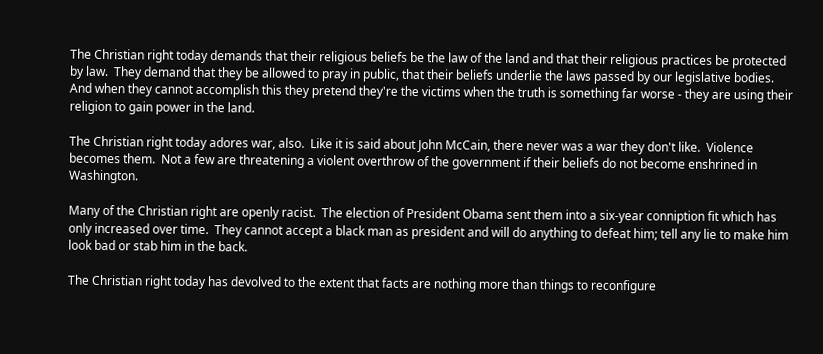The Christian right today demands that their religious beliefs be the law of the land and that their religious practices be protected by law.  They demand that they be allowed to pray in public, that their beliefs underlie the laws passed by our legislative bodies.  And when they cannot accomplish this they pretend they're the victims when the truth is something far worse - they are using their religion to gain power in the land.

The Christian right today adores war, also.  Like it is said about John McCain, there never was a war they don't like.  Violence becomes them.  Not a few are threatening a violent overthrow of the government if their beliefs do not become enshrined in Washington.

Many of the Christian right are openly racist.  The election of President Obama sent them into a six-year conniption fit which has only increased over time.  They cannot accept a black man as president and will do anything to defeat him; tell any lie to make him look bad or stab him in the back.

The Christian right today has devolved to the extent that facts are nothing more than things to reconfigure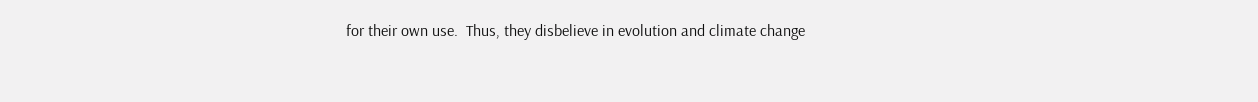for their own use.  Thus, they disbelieve in evolution and climate change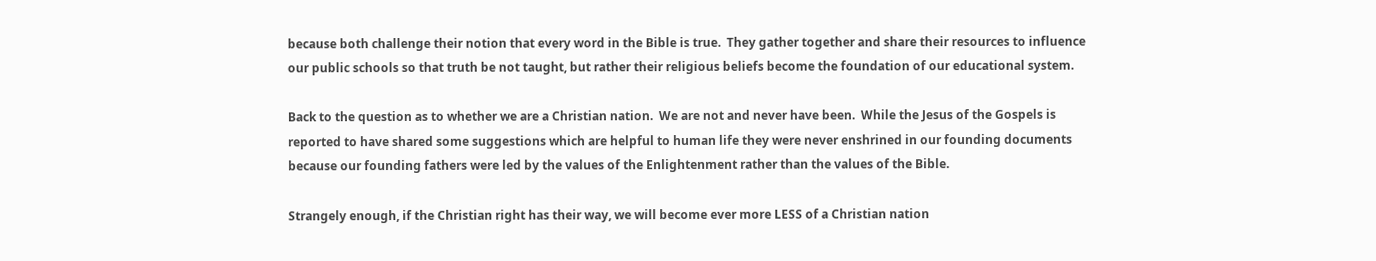because both challenge their notion that every word in the Bible is true.  They gather together and share their resources to influence our public schools so that truth be not taught, but rather their religious beliefs become the foundation of our educational system.

Back to the question as to whether we are a Christian nation.  We are not and never have been.  While the Jesus of the Gospels is reported to have shared some suggestions which are helpful to human life they were never enshrined in our founding documents because our founding fathers were led by the values of the Enlightenment rather than the values of the Bible.

Strangely enough, if the Christian right has their way, we will become ever more LESS of a Christian nation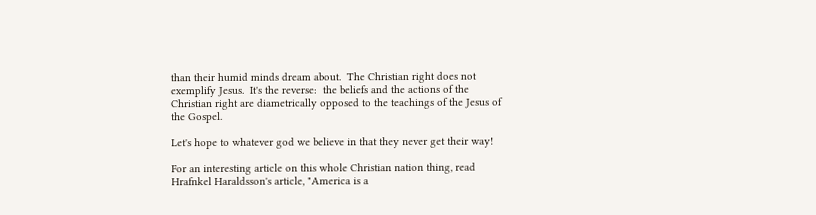than their humid minds dream about.  The Christian right does not exemplify Jesus.  It's the reverse:  the beliefs and the actions of the Christian right are diametrically opposed to the teachings of the Jesus of the Gospel.

Let's hope to whatever god we believe in that they never get their way!

For an interesting article on this whole Christian nation thing, read Hrafnkel Haraldsson's article, "America is a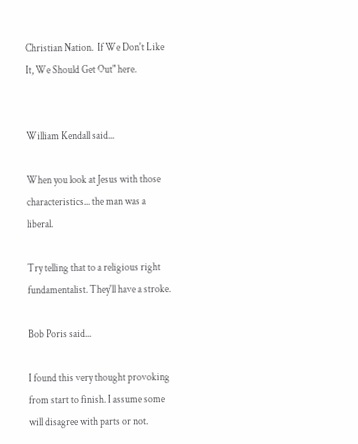Christian Nation.  If We Don't Like It, We Should Get Out" here.


William Kendall said...

When you look at Jesus with those characteristics... the man was a liberal.

Try telling that to a religious right fundamentalist. They'll have a stroke.

Bob Poris said...

I found this very thought provoking from start to finish. I assume some will disagree with parts or not.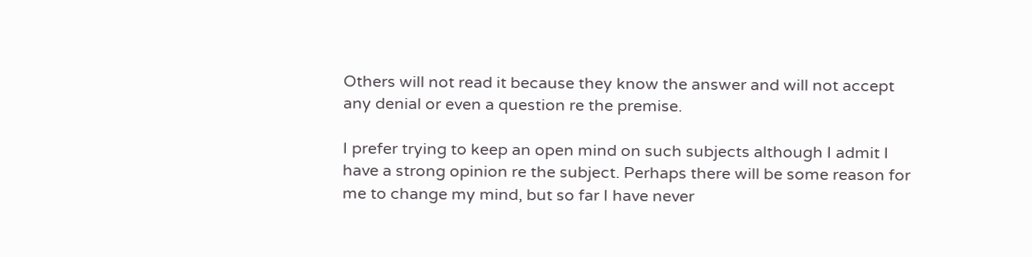Others will not read it because they know the answer and will not accept any denial or even a question re the premise.

I prefer trying to keep an open mind on such subjects although I admit I have a strong opinion re the subject. Perhaps there will be some reason for me to change my mind, but so far I have never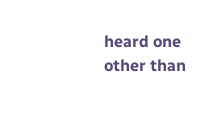heard one other than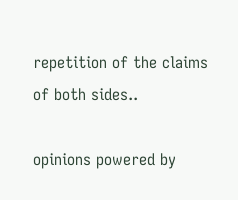repetition of the claims of both sides..

opinions powered by